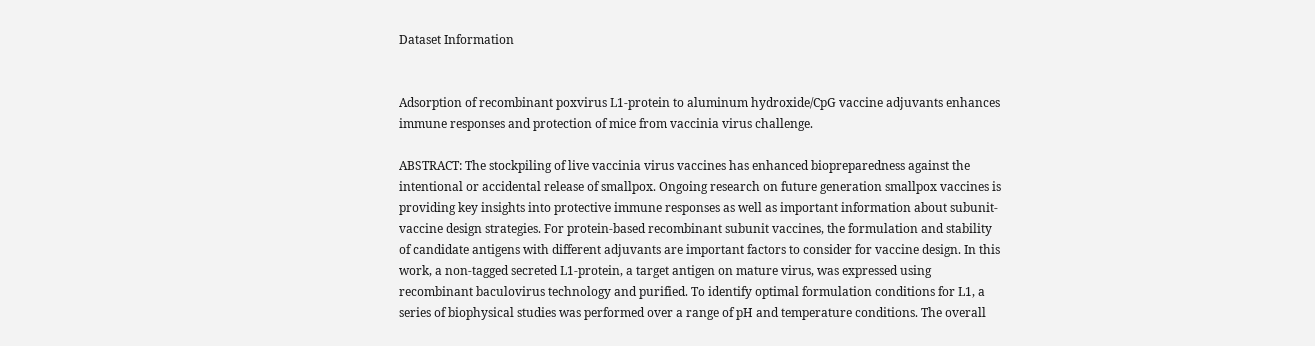Dataset Information


Adsorption of recombinant poxvirus L1-protein to aluminum hydroxide/CpG vaccine adjuvants enhances immune responses and protection of mice from vaccinia virus challenge.

ABSTRACT: The stockpiling of live vaccinia virus vaccines has enhanced biopreparedness against the intentional or accidental release of smallpox. Ongoing research on future generation smallpox vaccines is providing key insights into protective immune responses as well as important information about subunit-vaccine design strategies. For protein-based recombinant subunit vaccines, the formulation and stability of candidate antigens with different adjuvants are important factors to consider for vaccine design. In this work, a non-tagged secreted L1-protein, a target antigen on mature virus, was expressed using recombinant baculovirus technology and purified. To identify optimal formulation conditions for L1, a series of biophysical studies was performed over a range of pH and temperature conditions. The overall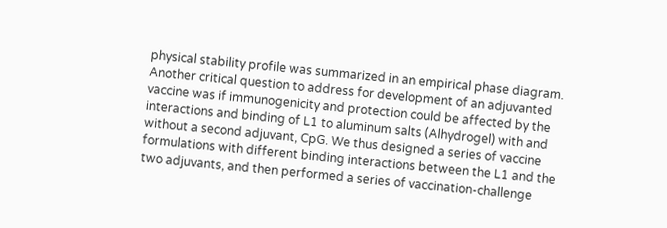physical stability profile was summarized in an empirical phase diagram. Another critical question to address for development of an adjuvanted vaccine was if immunogenicity and protection could be affected by the interactions and binding of L1 to aluminum salts (Alhydrogel) with and without a second adjuvant, CpG. We thus designed a series of vaccine formulations with different binding interactions between the L1 and the two adjuvants, and then performed a series of vaccination-challenge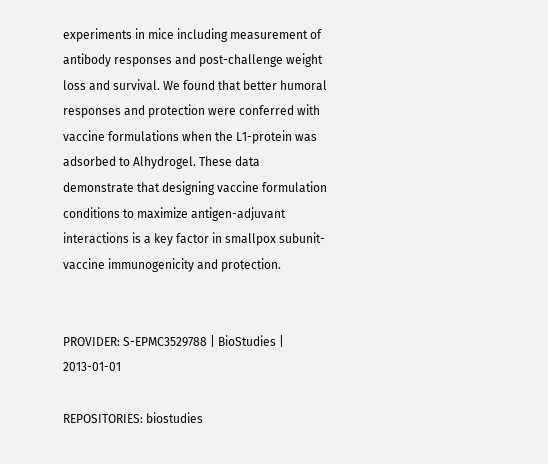experiments in mice including measurement of antibody responses and post-challenge weight loss and survival. We found that better humoral responses and protection were conferred with vaccine formulations when the L1-protein was adsorbed to Alhydrogel. These data demonstrate that designing vaccine formulation conditions to maximize antigen-adjuvant interactions is a key factor in smallpox subunit-vaccine immunogenicity and protection.


PROVIDER: S-EPMC3529788 | BioStudies | 2013-01-01

REPOSITORIES: biostudies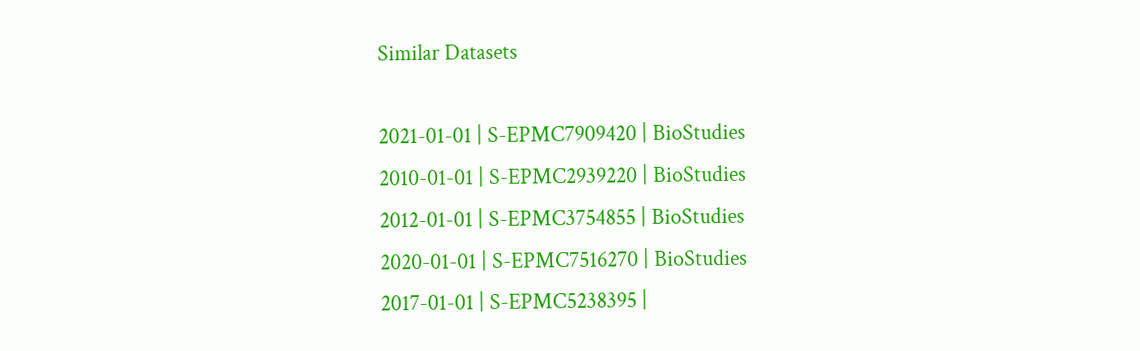Similar Datasets

2021-01-01 | S-EPMC7909420 | BioStudies
2010-01-01 | S-EPMC2939220 | BioStudies
2012-01-01 | S-EPMC3754855 | BioStudies
2020-01-01 | S-EPMC7516270 | BioStudies
2017-01-01 | S-EPMC5238395 |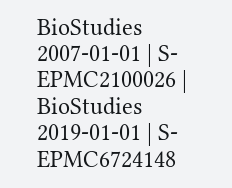BioStudies
2007-01-01 | S-EPMC2100026 | BioStudies
2019-01-01 | S-EPMC6724148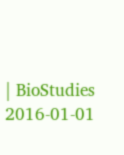| BioStudies
2016-01-01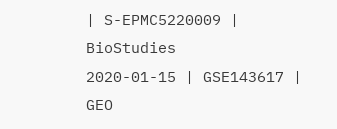| S-EPMC5220009 | BioStudies
2020-01-15 | GSE143617 | GEO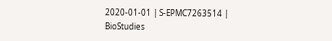2020-01-01 | S-EPMC7263514 | BioStudies